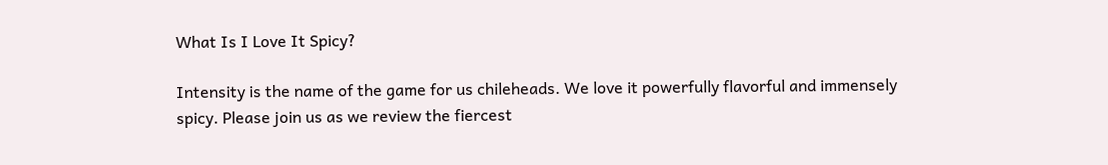What Is I Love It Spicy?

Intensity is the name of the game for us chileheads. We love it powerfully flavorful and immensely spicy. Please join us as we review the fiercest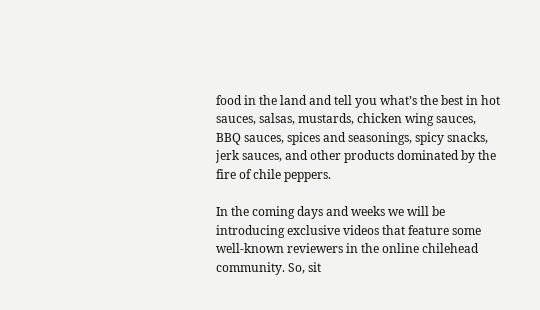food in the land and tell you what’s the best in hot sauces, salsas, mustards, chicken wing sauces, BBQ sauces, spices and seasonings, spicy snacks, jerk sauces, and other products dominated by the fire of chile peppers.

In the coming days and weeks we will be introducing exclusive videos that feature some well-known reviewers in the online chilehead community. So, sit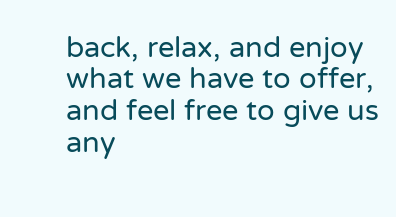back, relax, and enjoy what we have to offer, and feel free to give us any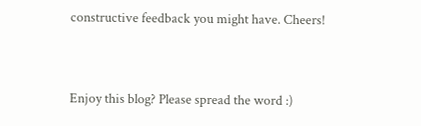constructive feedback you might have. Cheers!


Enjoy this blog? Please spread the word :)